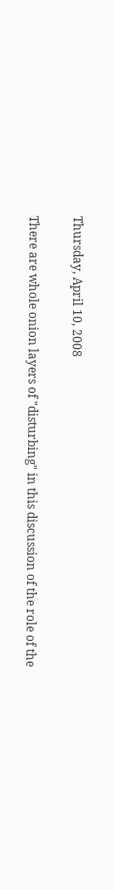Thursday, April 10, 2008

There are whole onion layers of "disturbing" in this discussion of the role of the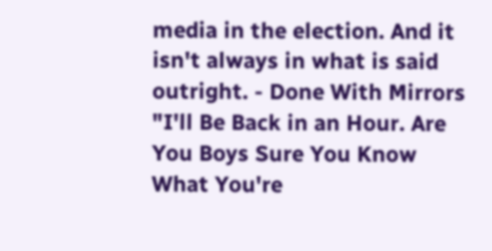media in the election. And it isn't always in what is said outright. - Done With Mirrors "I'll Be Back in an Hour. Are You Boys Sure You Know What You're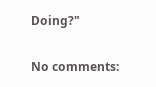Doing?"

No comments: